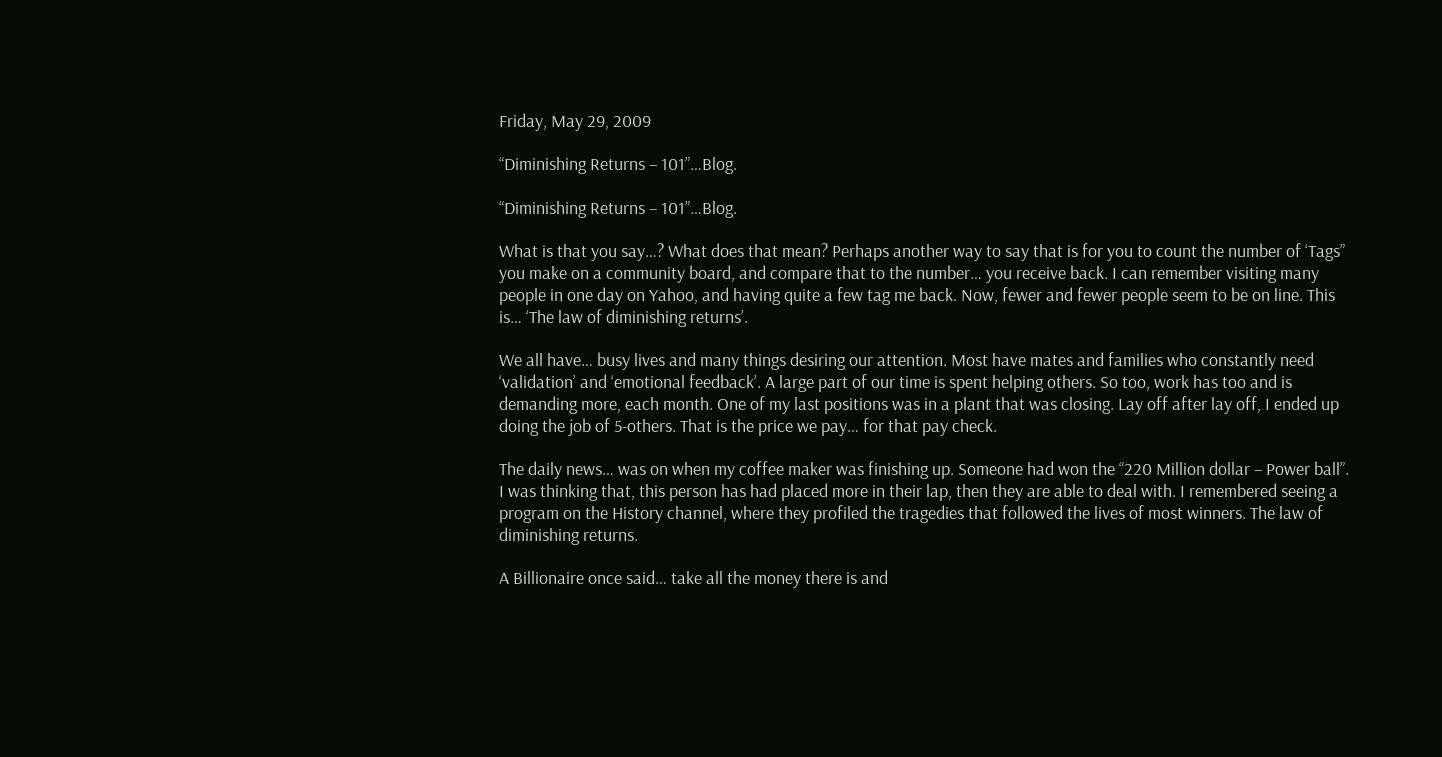Friday, May 29, 2009

“Diminishing Returns – 101”…Blog.

“Diminishing Returns – 101”…Blog.

What is that you say…? What does that mean? Perhaps another way to say that is for you to count the number of ‘Tags” you make on a community board, and compare that to the number… you receive back. I can remember visiting many people in one day on Yahoo, and having quite a few tag me back. Now, fewer and fewer people seem to be on line. This is… ‘The law of diminishing returns’.

We all have… busy lives and many things desiring our attention. Most have mates and families who constantly need ‘validation’ and ‘emotional feedback’. A large part of our time is spent helping others. So too, work has too and is demanding more, each month. One of my last positions was in a plant that was closing. Lay off after lay off, I ended up doing the job of 5-others. That is the price we pay… for that pay check.

The daily news… was on when my coffee maker was finishing up. Someone had won the “220 Million dollar – Power ball”. I was thinking that, this person has had placed more in their lap, then they are able to deal with. I remembered seeing a program on the History channel, where they profiled the tragedies that followed the lives of most winners. The law of diminishing returns.

A Billionaire once said… take all the money there is and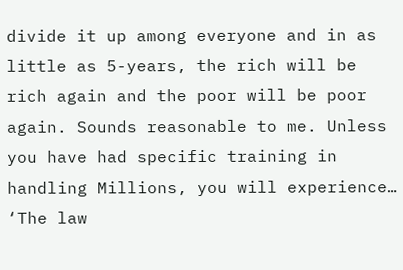divide it up among everyone and in as little as 5-years, the rich will be rich again and the poor will be poor again. Sounds reasonable to me. Unless you have had specific training in handling Millions, you will experience… ‘The law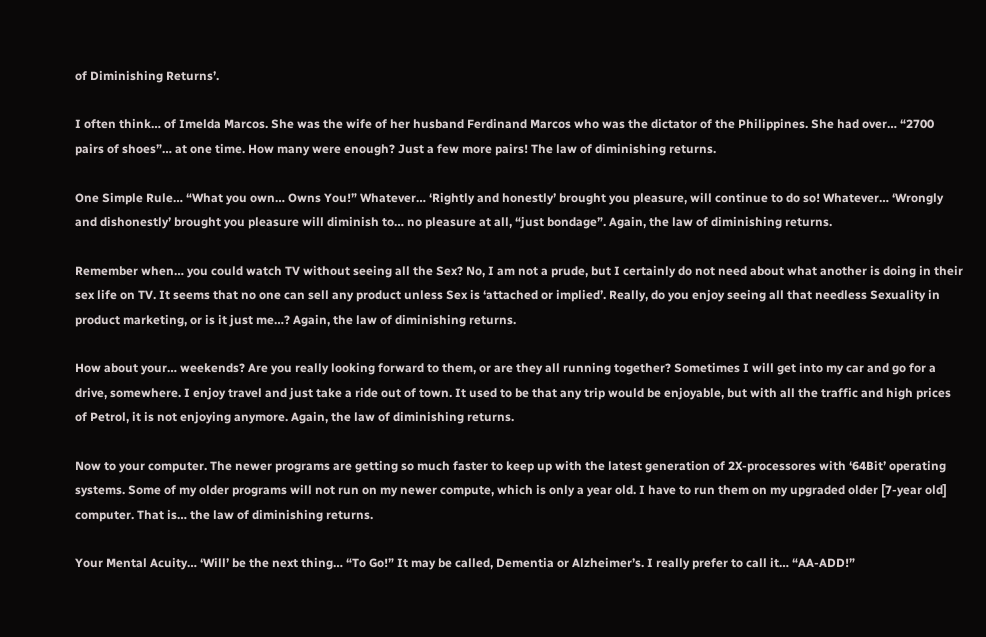of Diminishing Returns’.

I often think… of Imelda Marcos. She was the wife of her husband Ferdinand Marcos who was the dictator of the Philippines. She had over… “2700 pairs of shoes”… at one time. How many were enough? Just a few more pairs! The law of diminishing returns.

One Simple Rule… “What you own… Owns You!” Whatever… ‘Rightly and honestly’ brought you pleasure, will continue to do so! Whatever… ‘Wrongly and dishonestly’ brought you pleasure will diminish to… no pleasure at all, “just bondage”. Again, the law of diminishing returns.

Remember when… you could watch TV without seeing all the Sex? No, I am not a prude, but I certainly do not need about what another is doing in their sex life on TV. It seems that no one can sell any product unless Sex is ‘attached or implied’. Really, do you enjoy seeing all that needless Sexuality in product marketing, or is it just me…? Again, the law of diminishing returns.

How about your… weekends? Are you really looking forward to them, or are they all running together? Sometimes I will get into my car and go for a drive, somewhere. I enjoy travel and just take a ride out of town. It used to be that any trip would be enjoyable, but with all the traffic and high prices of Petrol, it is not enjoying anymore. Again, the law of diminishing returns.

Now to your computer. The newer programs are getting so much faster to keep up with the latest generation of 2X-processores with ‘64Bit’ operating systems. Some of my older programs will not run on my newer compute, which is only a year old. I have to run them on my upgraded older [7-year old] computer. That is… the law of diminishing returns.

Your Mental Acuity… ‘Will’ be the next thing… “To Go!” It may be called, Dementia or Alzheimer’s. I really prefer to call it… “AA-ADD!”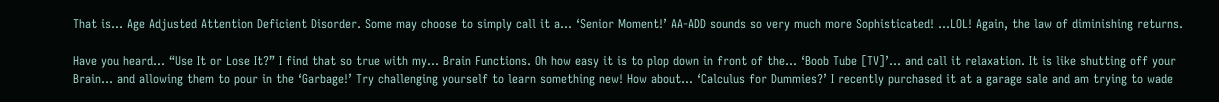That is… Age Adjusted Attention Deficient Disorder. Some may choose to simply call it a… ‘Senior Moment!’ AA-ADD sounds so very much more Sophisticated! …LOL! Again, the law of diminishing returns.

Have you heard… “Use It or Lose It?” I find that so true with my… Brain Functions. Oh how easy it is to plop down in front of the… ‘Boob Tube [TV]’… and call it relaxation. It is like shutting off your Brain… and allowing them to pour in the ‘Garbage!’ Try challenging yourself to learn something new! How about… ‘Calculus for Dummies?’ I recently purchased it at a garage sale and am trying to wade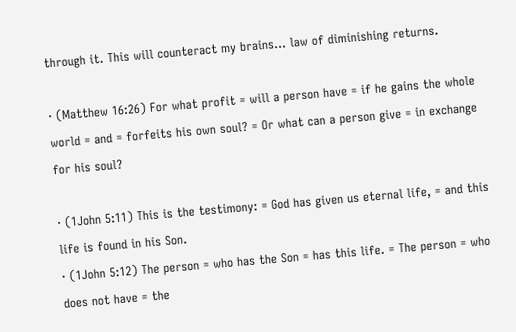through it. This will counteract my brains… law of diminishing returns.

· (Matthew 16:26) For what profit = will a person have = if he gains the whole world = and = forfeits his own soul? = Or what can a person give = in exchange for his soul?

· (1John 5:11) This is the testimony: = God has given us eternal life, = and this life is found in his Son.
· (1John 5:12) The person = who has the Son = has this life. = The person = who does not have = the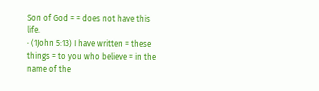Son of God = = does not have this life.
· (1John 5:13) I have written = these things = to you who believe = in the name of the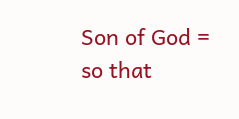Son of God = so that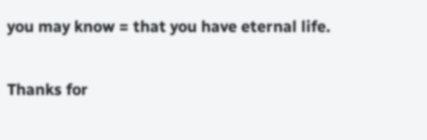you may know = that you have eternal life.

Thanks for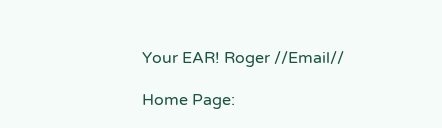Your EAR! Roger //Email//

Home Page: